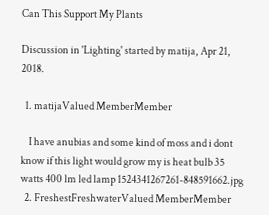Can This Support My Plants

Discussion in 'Lighting' started by matija, Apr 21, 2018.

  1. matijaValued MemberMember

    I have anubias and some kind of moss and i dont know if this light would grow my is heat bulb 35 watts 400 lm led lamp 1524341267261-848591662.jpg
  2. FreshestFreshwaterValued MemberMember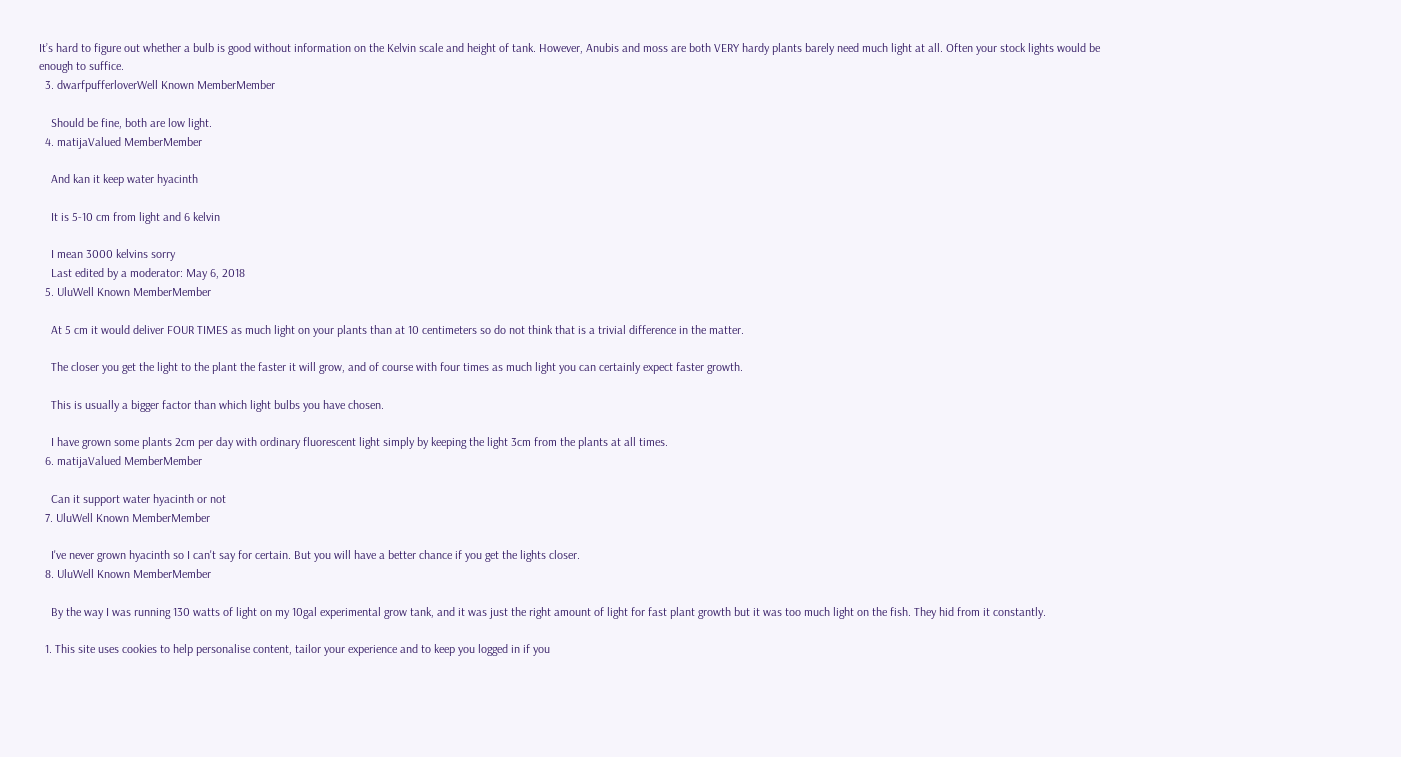It’s hard to figure out whether a bulb is good without information on the Kelvin scale and height of tank. However, Anubis and moss are both VERY hardy plants barely need much light at all. Often your stock lights would be enough to suffice.
  3. dwarfpufferloverWell Known MemberMember

    Should be fine, both are low light.
  4. matijaValued MemberMember

    And kan it keep water hyacinth

    It is 5-10 cm from light and 6 kelvin

    I mean 3000 kelvins sorry
    Last edited by a moderator: May 6, 2018
  5. UluWell Known MemberMember

    At 5 cm it would deliver FOUR TIMES as much light on your plants than at 10 centimeters so do not think that is a trivial difference in the matter.

    The closer you get the light to the plant the faster it will grow, and of course with four times as much light you can certainly expect faster growth.

    This is usually a bigger factor than which light bulbs you have chosen.

    I have grown some plants 2cm per day with ordinary fluorescent light simply by keeping the light 3cm from the plants at all times.
  6. matijaValued MemberMember

    Can it support water hyacinth or not
  7. UluWell Known MemberMember

    I've never grown hyacinth so I can't say for certain. But you will have a better chance if you get the lights closer.
  8. UluWell Known MemberMember

    By the way I was running 130 watts of light on my 10gal experimental grow tank, and it was just the right amount of light for fast plant growth but it was too much light on the fish. They hid from it constantly.

  1. This site uses cookies to help personalise content, tailor your experience and to keep you logged in if you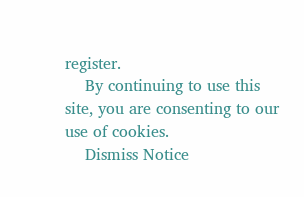register.
    By continuing to use this site, you are consenting to our use of cookies.
    Dismiss Notice